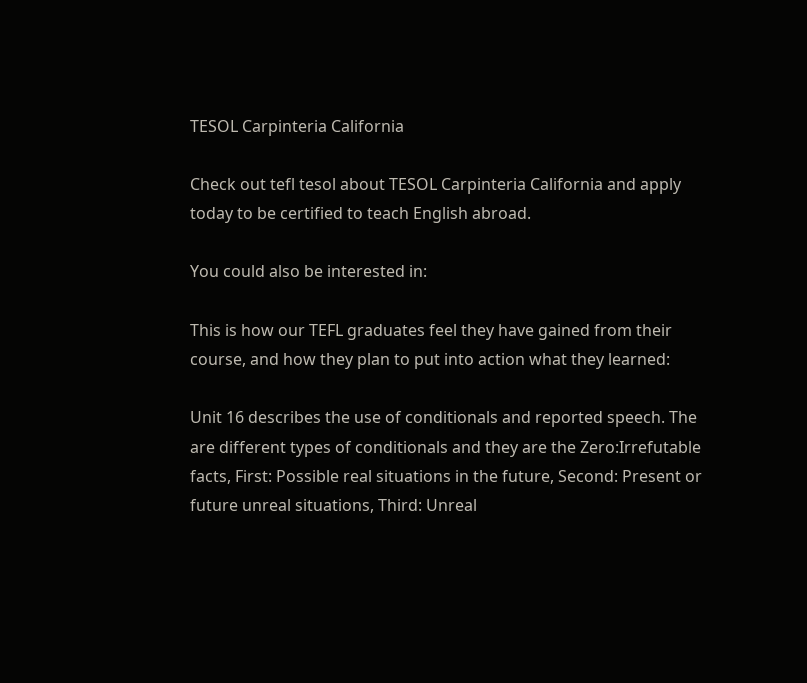TESOL Carpinteria California

Check out tefl tesol about TESOL Carpinteria California and apply today to be certified to teach English abroad.

You could also be interested in:

This is how our TEFL graduates feel they have gained from their course, and how they plan to put into action what they learned:

Unit 16 describes the use of conditionals and reported speech. The are different types of conditionals and they are the Zero:Irrefutable facts, First: Possible real situations in the future, Second: Present or future unreal situations, Third: Unreal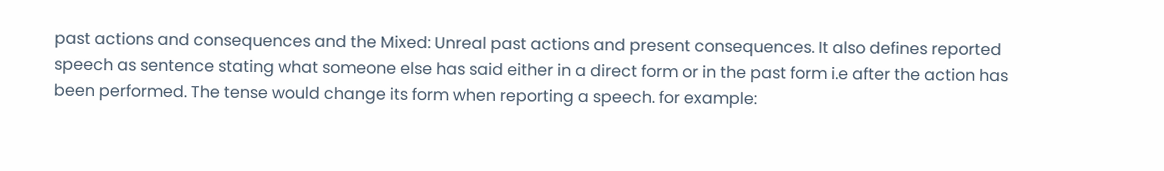past actions and consequences and the Mixed: Unreal past actions and present consequences. It also defines reported speech as sentence stating what someone else has said either in a direct form or in the past form i.e after the action has been performed. The tense would change its form when reporting a speech. for example: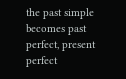the past simple becomes past perfect, present perfect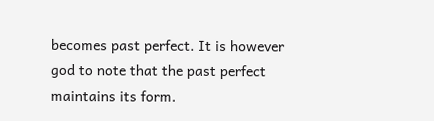becomes past perfect. It is however god to note that the past perfect maintains its form.